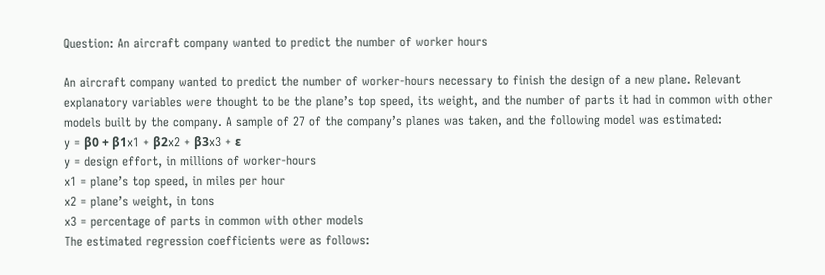Question: An aircraft company wanted to predict the number of worker hours

An aircraft company wanted to predict the number of worker-hours necessary to finish the design of a new plane. Relevant explanatory variables were thought to be the plane’s top speed, its weight, and the number of parts it had in common with other models built by the company. A sample of 27 of the company’s planes was taken, and the following model was estimated:
y = β0 + β1x1 + β2x2 + β3x3 + ε
y = design effort, in millions of worker-hours
x1 = plane’s top speed, in miles per hour
x2 = plane’s weight, in tons
x3 = percentage of parts in common with other models
The estimated regression coefficients were as follows: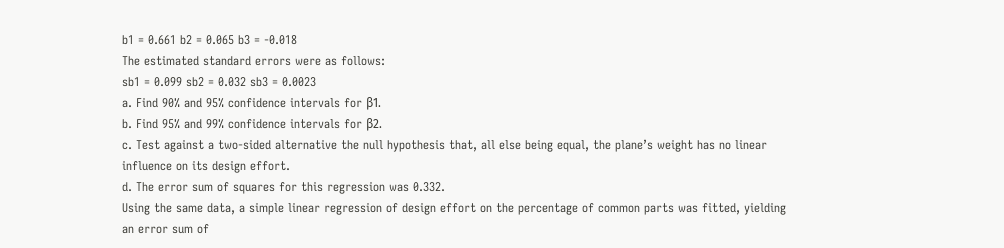b1 = 0.661 b2 = 0.065 b3 = -0.018
The estimated standard errors were as follows:
sb1 = 0.099 sb2 = 0.032 sb3 = 0.0023
a. Find 90% and 95% confidence intervals for β1.
b. Find 95% and 99% confidence intervals for β2.
c. Test against a two-sided alternative the null hypothesis that, all else being equal, the plane’s weight has no linear influence on its design effort.
d. The error sum of squares for this regression was 0.332.
Using the same data, a simple linear regression of design effort on the percentage of common parts was fitted, yielding an error sum of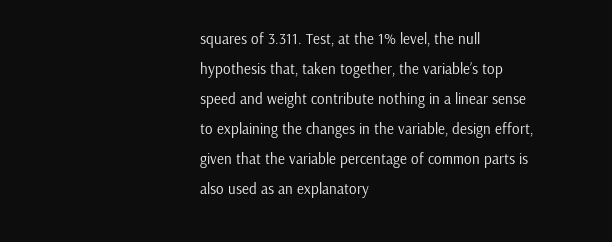squares of 3.311. Test, at the 1% level, the null hypothesis that, taken together, the variable’s top speed and weight contribute nothing in a linear sense to explaining the changes in the variable, design effort, given that the variable percentage of common parts is also used as an explanatory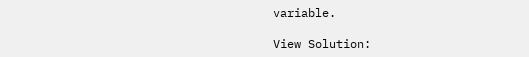variable.

View Solution: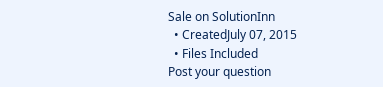Sale on SolutionInn
  • CreatedJuly 07, 2015
  • Files Included
Post your question